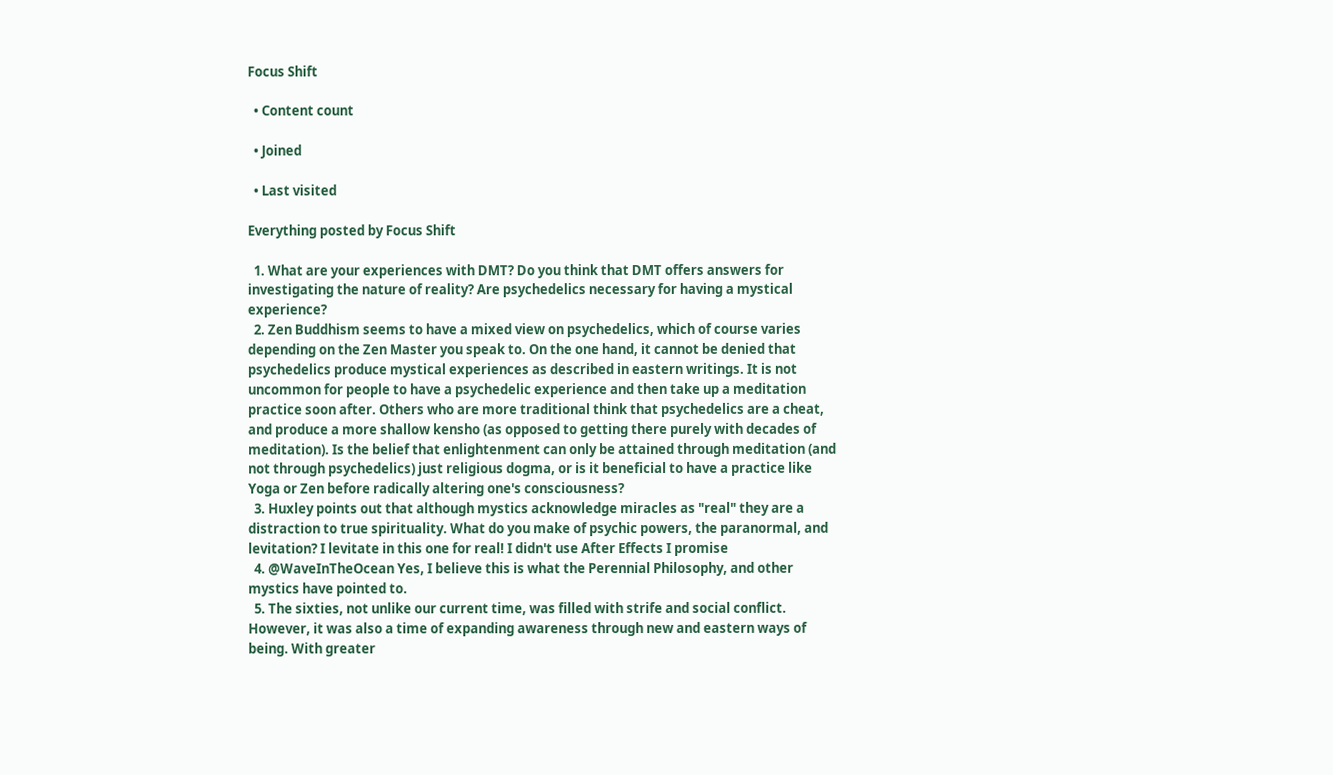Focus Shift

  • Content count

  • Joined

  • Last visited

Everything posted by Focus Shift

  1. What are your experiences with DMT? Do you think that DMT offers answers for investigating the nature of reality? Are psychedelics necessary for having a mystical experience?
  2. Zen Buddhism seems to have a mixed view on psychedelics, which of course varies depending on the Zen Master you speak to. On the one hand, it cannot be denied that psychedelics produce mystical experiences as described in eastern writings. It is not uncommon for people to have a psychedelic experience and then take up a meditation practice soon after. Others who are more traditional think that psychedelics are a cheat, and produce a more shallow kensho (as opposed to getting there purely with decades of meditation). Is the belief that enlightenment can only be attained through meditation (and not through psychedelics) just religious dogma, or is it beneficial to have a practice like Yoga or Zen before radically altering one's consciousness?
  3. Huxley points out that although mystics acknowledge miracles as "real" they are a distraction to true spirituality. What do you make of psychic powers, the paranormal, and levitation? I levitate in this one for real! I didn't use After Effects I promise
  4. @WaveInTheOcean Yes, I believe this is what the Perennial Philosophy, and other mystics have pointed to.
  5. The sixties, not unlike our current time, was filled with strife and social conflict. However, it was also a time of expanding awareness through new and eastern ways of being. With greater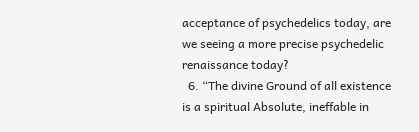acceptance of psychedelics today, are we seeing a more precise psychedelic renaissance today?
  6. “The divine Ground of all existence is a spiritual Absolute, ineffable in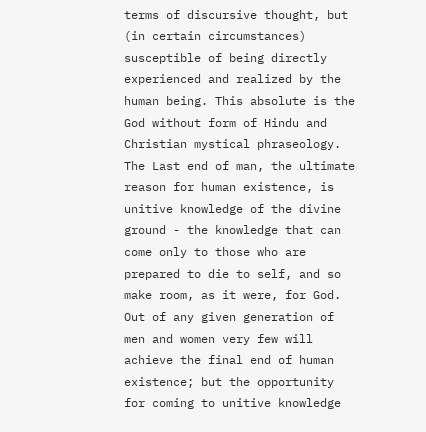terms of discursive thought, but (in certain circumstances) susceptible of being directly experienced and realized by the human being. This absolute is the God without form of Hindu and Christian mystical phraseology. The Last end of man, the ultimate reason for human existence, is unitive knowledge of the divine ground - the knowledge that can come only to those who are prepared to die to self, and so make room, as it were, for God. Out of any given generation of men and women very few will achieve the final end of human existence; but the opportunity for coming to unitive knowledge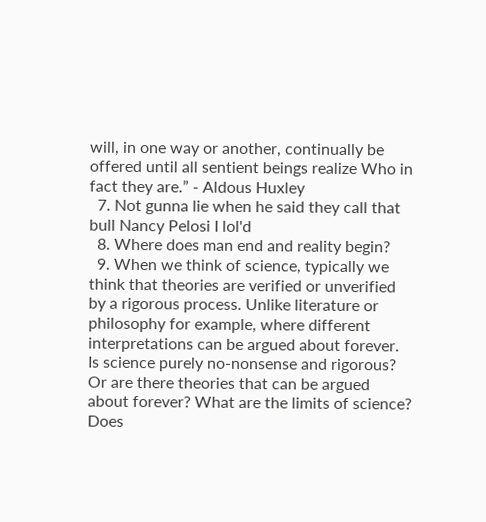will, in one way or another, continually be offered until all sentient beings realize Who in fact they are.” - Aldous Huxley
  7. Not gunna lie when he said they call that bull Nancy Pelosi I lol'd
  8. Where does man end and reality begin?
  9. When we think of science, typically we think that theories are verified or unverified by a rigorous process. Unlike literature or philosophy for example, where different interpretations can be argued about forever. Is science purely no-nonsense and rigorous? Or are there theories that can be argued about forever? What are the limits of science? Does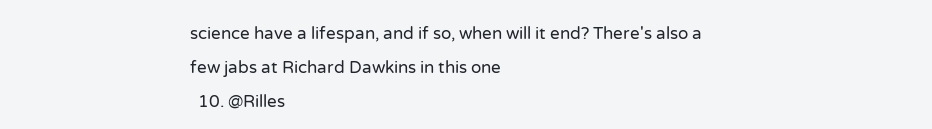science have a lifespan, and if so, when will it end? There's also a few jabs at Richard Dawkins in this one
  10. @Rilles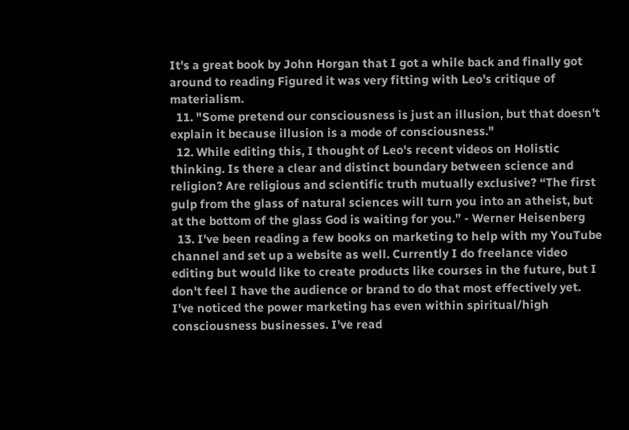It's a great book by John Horgan that I got a while back and finally got around to reading Figured it was very fitting with Leo's critique of materialism.
  11. "Some pretend our consciousness is just an illusion, but that doesn't explain it because illusion is a mode of consciousness."
  12. While editing this, I thought of Leo's recent videos on Holistic thinking. Is there a clear and distinct boundary between science and religion? Are religious and scientific truth mutually exclusive? “The first gulp from the glass of natural sciences will turn you into an atheist, but at the bottom of the glass God is waiting for you.” - Werner Heisenberg
  13. I've been reading a few books on marketing to help with my YouTube channel and set up a website as well. Currently I do freelance video editing but would like to create products like courses in the future, but I don't feel I have the audience or brand to do that most effectively yet. I've noticed the power marketing has even within spiritual/high consciousness businesses. I've read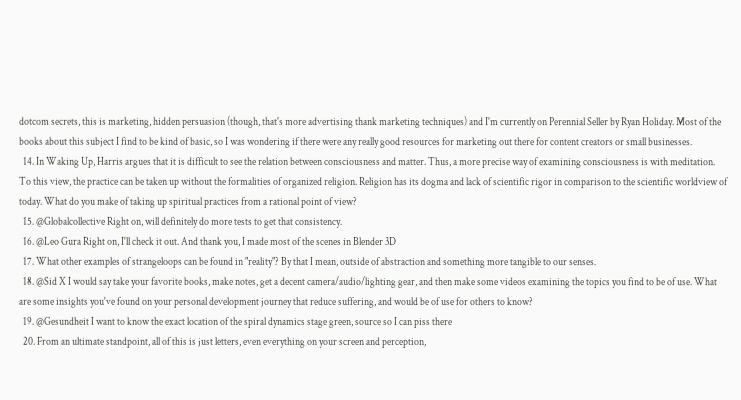dotcom secrets, this is marketing, hidden persuasion (though, that's more advertising thank marketing techniques) and I'm currently on Perennial Seller by Ryan Holiday. Most of the books about this subject I find to be kind of basic, so I was wondering if there were any really good resources for marketing out there for content creators or small businesses.
  14. In Waking Up, Harris argues that it is difficult to see the relation between consciousness and matter. Thus, a more precise way of examining consciousness is with meditation. To this view, the practice can be taken up without the formalities of organized religion. Religion has its dogma and lack of scientific rigor in comparison to the scientific worldview of today. What do you make of taking up spiritual practices from a rational point of view?
  15. @Globalcollective Right on, will definitely do more tests to get that consistency.
  16. @Leo Gura Right on, I'll check it out. And thank you, I made most of the scenes in Blender 3D
  17. What other examples of strangeloops can be found in "reality"? By that I mean, outside of abstraction and something more tangible to our senses.
  18. @Sid X I would say take your favorite books, make notes, get a decent camera/audio/lighting gear, and then make some videos examining the topics you find to be of use. What are some insights you've found on your personal development journey that reduce suffering, and would be of use for others to know?
  19. @Gesundheit I want to know the exact location of the spiral dynamics stage green, source so I can piss there
  20. From an ultimate standpoint, all of this is just letters, even everything on your screen and perception,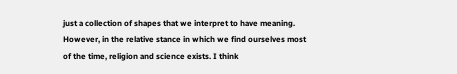just a collection of shapes that we interpret to have meaning. However, in the relative stance in which we find ourselves most of the time, religion and science exists. I think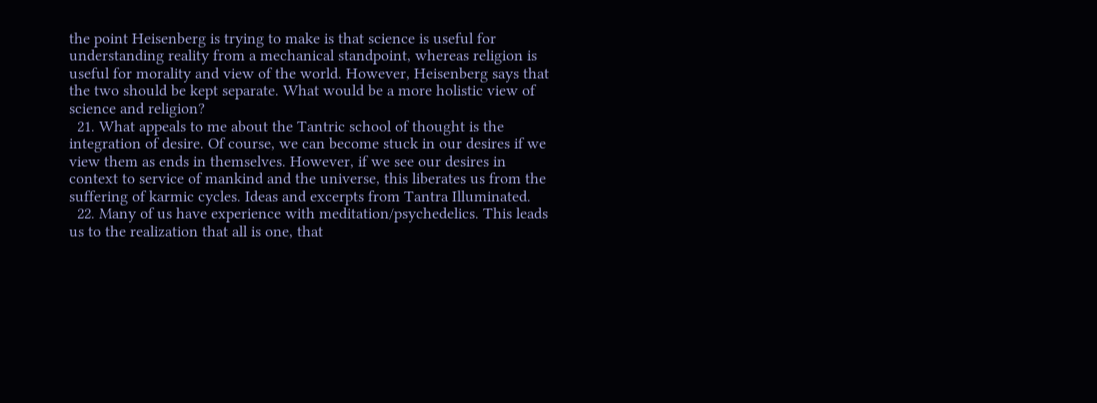the point Heisenberg is trying to make is that science is useful for understanding reality from a mechanical standpoint, whereas religion is useful for morality and view of the world. However, Heisenberg says that the two should be kept separate. What would be a more holistic view of science and religion?
  21. What appeals to me about the Tantric school of thought is the integration of desire. Of course, we can become stuck in our desires if we view them as ends in themselves. However, if we see our desires in context to service of mankind and the universe, this liberates us from the suffering of karmic cycles. Ideas and excerpts from Tantra Illuminated.
  22. Many of us have experience with meditation/psychedelics. This leads us to the realization that all is one, that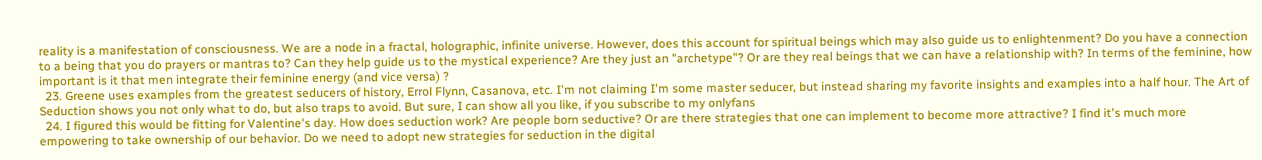reality is a manifestation of consciousness. We are a node in a fractal, holographic, infinite universe. However, does this account for spiritual beings which may also guide us to enlightenment? Do you have a connection to a being that you do prayers or mantras to? Can they help guide us to the mystical experience? Are they just an "archetype"? Or are they real beings that we can have a relationship with? In terms of the feminine, how important is it that men integrate their feminine energy (and vice versa) ?
  23. Greene uses examples from the greatest seducers of history, Errol Flynn, Casanova, etc. I'm not claiming I'm some master seducer, but instead sharing my favorite insights and examples into a half hour. The Art of Seduction shows you not only what to do, but also traps to avoid. But sure, I can show all you like, if you subscribe to my onlyfans
  24. I figured this would be fitting for Valentine's day. How does seduction work? Are people born seductive? Or are there strategies that one can implement to become more attractive? I find it's much more empowering to take ownership of our behavior. Do we need to adopt new strategies for seduction in the digital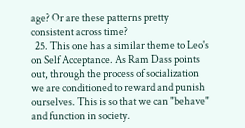age? Or are these patterns pretty consistent across time?
  25. This one has a similar theme to Leo's on Self Acceptance. As Ram Dass points out, through the process of socialization we are conditioned to reward and punish ourselves. This is so that we can "behave" and function in society.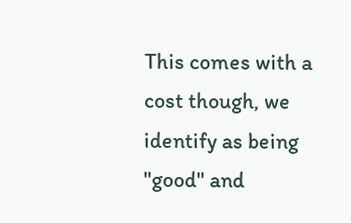This comes with a cost though, we identify as being "good" and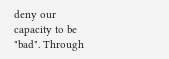deny our capacity to be "bad". Through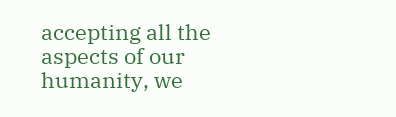accepting all the aspects of our humanity, we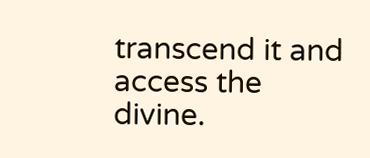transcend it and access the divine.